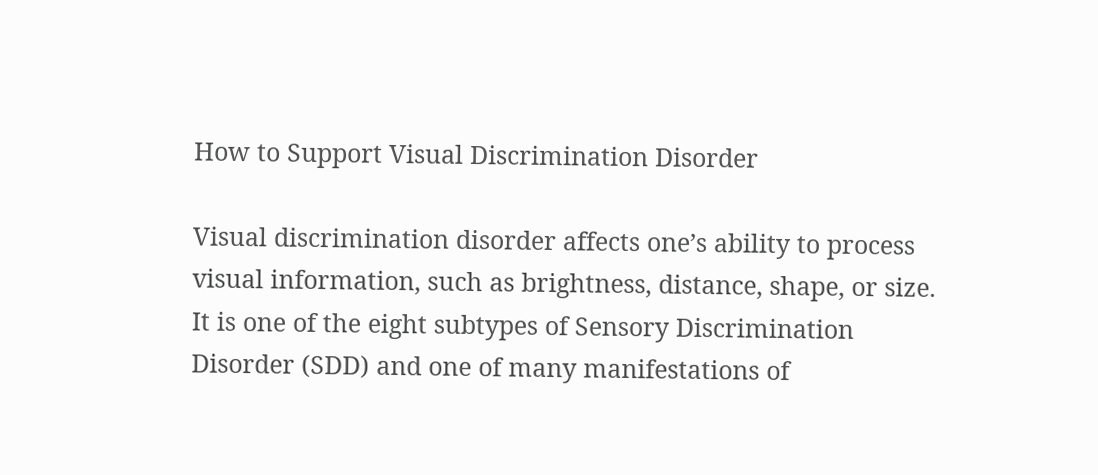How to Support Visual Discrimination Disorder

Visual discrimination disorder affects one’s ability to process visual information, such as brightness, distance, shape, or size. It is one of the eight subtypes of Sensory Discrimination Disorder (SDD) and one of many manifestations of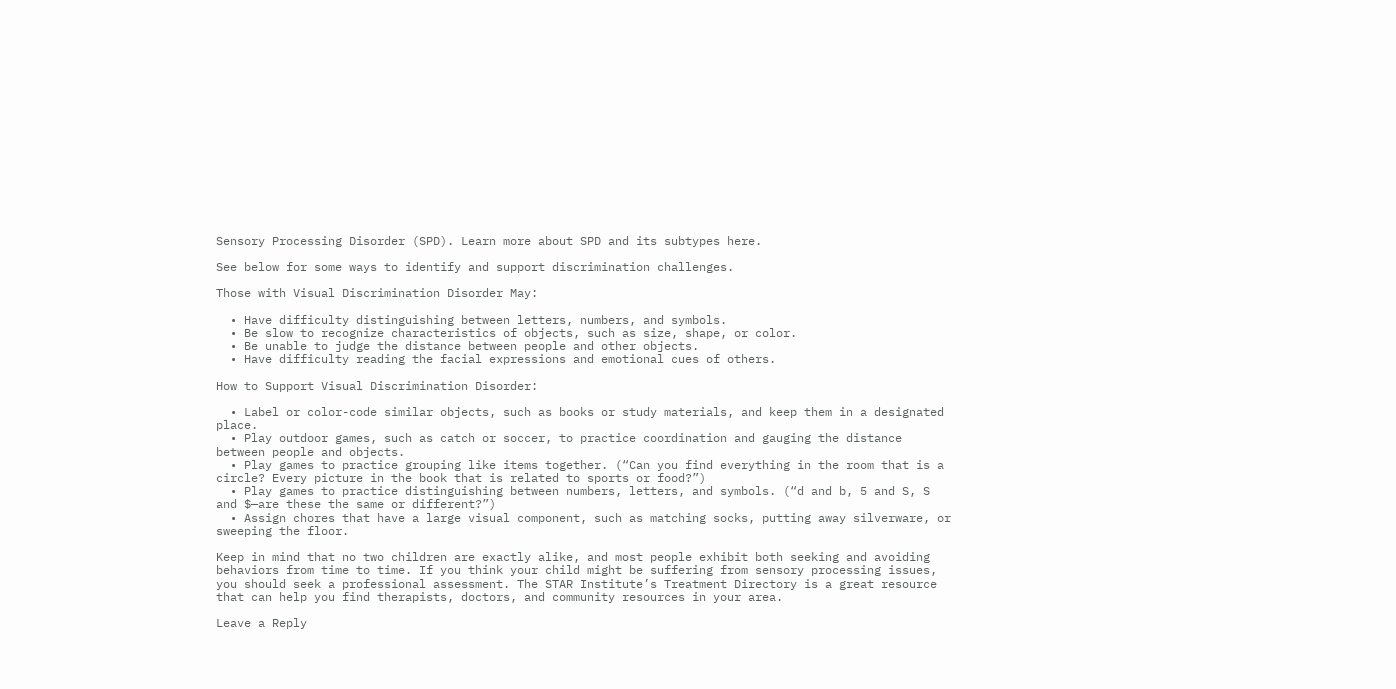Sensory Processing Disorder (SPD). Learn more about SPD and its subtypes here.

See below for some ways to identify and support discrimination challenges.

Those with Visual Discrimination Disorder May:

  • Have difficulty distinguishing between letters, numbers, and symbols.
  • Be slow to recognize characteristics of objects, such as size, shape, or color.
  • Be unable to judge the distance between people and other objects.
  • Have difficulty reading the facial expressions and emotional cues of others.

How to Support Visual Discrimination Disorder:

  • Label or color-code similar objects, such as books or study materials, and keep them in a designated place.
  • Play outdoor games, such as catch or soccer, to practice coordination and gauging the distance between people and objects.
  • Play games to practice grouping like items together. (“Can you find everything in the room that is a circle? Every picture in the book that is related to sports or food?”)
  • Play games to practice distinguishing between numbers, letters, and symbols. (“d and b, 5 and S, S and $—are these the same or different?”)
  • Assign chores that have a large visual component, such as matching socks, putting away silverware, or sweeping the floor.

Keep in mind that no two children are exactly alike, and most people exhibit both seeking and avoiding behaviors from time to time. If you think your child might be suffering from sensory processing issues, you should seek a professional assessment. The STAR Institute’s Treatment Directory is a great resource that can help you find therapists, doctors, and community resources in your area.

Leave a Reply